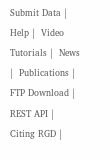Submit Data |  Help |  Video Tutorials |  News |  Publications |  FTP Download |  REST API |  Citing RGD |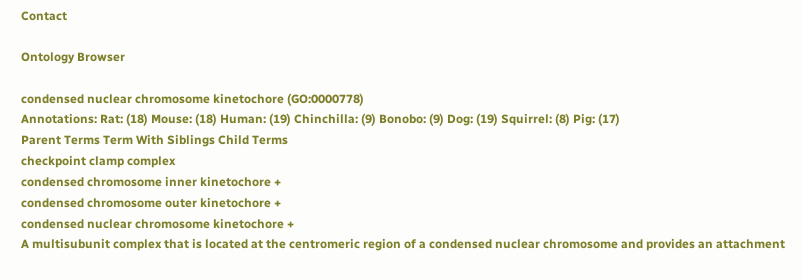Contact

Ontology Browser

condensed nuclear chromosome kinetochore (GO:0000778)
Annotations: Rat: (18) Mouse: (18) Human: (19) Chinchilla: (9) Bonobo: (9) Dog: (19) Squirrel: (8) Pig: (17)
Parent Terms Term With Siblings Child Terms
checkpoint clamp complex
condensed chromosome inner kinetochore +
condensed chromosome outer kinetochore +
condensed nuclear chromosome kinetochore +
A multisubunit complex that is located at the centromeric region of a condensed nuclear chromosome and provides an attachment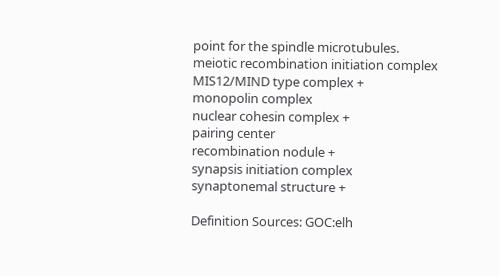point for the spindle microtubules.
meiotic recombination initiation complex
MIS12/MIND type complex +
monopolin complex
nuclear cohesin complex +
pairing center
recombination nodule +
synapsis initiation complex
synaptonemal structure +

Definition Sources: GOC:elh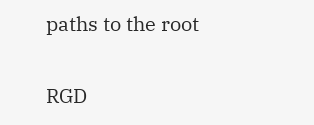paths to the root


RGD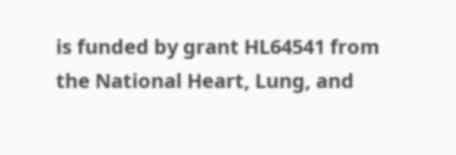is funded by grant HL64541 from the National Heart, Lung, and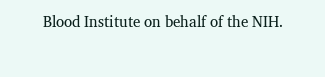Blood Institute on behalf of the NIH.